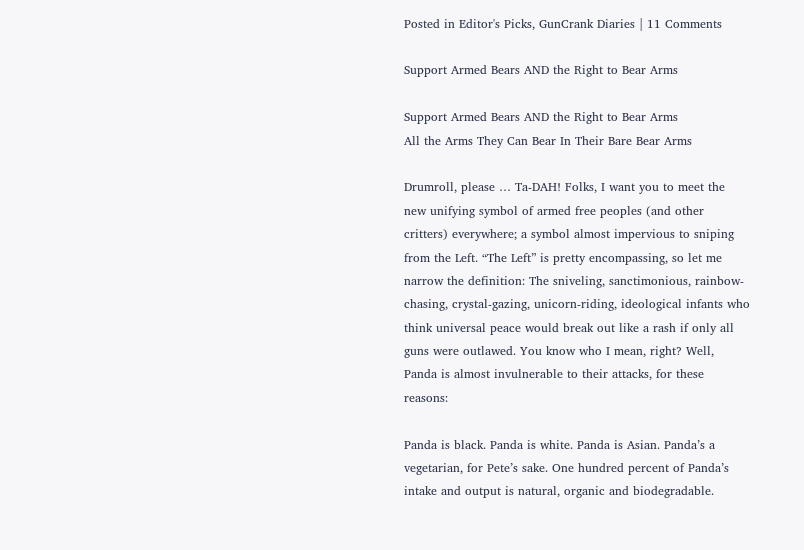Posted in Editor's Picks, GunCrank Diaries | 11 Comments

Support Armed Bears AND the Right to Bear Arms

Support Armed Bears AND the Right to Bear Arms
All the Arms They Can Bear In Their Bare Bear Arms

Drumroll, please … Ta-DAH! Folks, I want you to meet the new unifying symbol of armed free peoples (and other critters) everywhere; a symbol almost impervious to sniping from the Left. “The Left” is pretty encompassing, so let me narrow the definition: The sniveling, sanctimonious, rainbow-chasing, crystal-gazing, unicorn-riding, ideological infants who think universal peace would break out like a rash if only all guns were outlawed. You know who I mean, right? Well, Panda is almost invulnerable to their attacks, for these reasons:

Panda is black. Panda is white. Panda is Asian. Panda’s a vegetarian, for Pete’s sake. One hundred percent of Panda’s intake and output is natural, organic and biodegradable.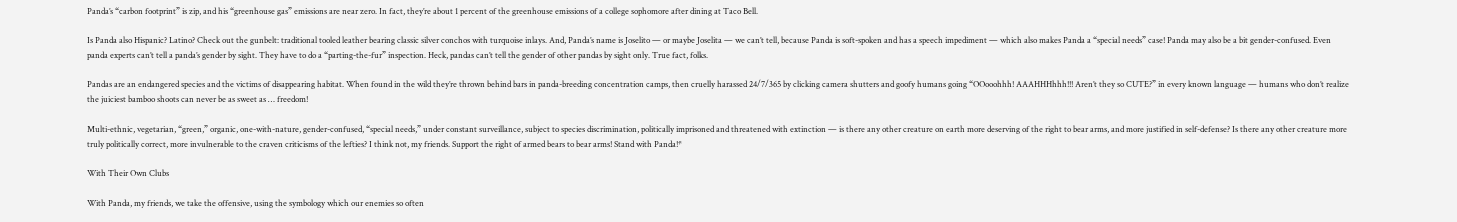Panda’s “carbon footprint” is zip, and his “greenhouse gas” emissions are near zero. In fact, they’re about 1 percent of the greenhouse emissions of a college sophomore after dining at Taco Bell.

Is Panda also Hispanic? Latino? Check out the gunbelt: traditional tooled leather bearing classic silver conchos with turquoise inlays. And, Panda’s name is Joselito — or maybe Joselita — we can’t tell, because Panda is soft-spoken and has a speech impediment — which also makes Panda a “special needs” case! Panda may also be a bit gender-confused. Even panda experts can’t tell a panda’s gender by sight. They have to do a “parting-the-fur” inspection. Heck, pandas can’t tell the gender of other pandas by sight only. True fact, folks.

Pandas are an endangered species and the victims of disappearing habitat. When found in the wild they’re thrown behind bars in panda-breeding concentration camps, then cruelly harassed 24/7/365 by clicking camera shutters and goofy humans going “OOooohhh! AAAHHHhhh!!! Aren’t they so CUTE?” in every known language — humans who don’t realize the juiciest bamboo shoots can never be as sweet as … freedom!

Multi-ethnic, vegetarian, “green,” organic, one-with-nature, gender-confused, “special needs,” under constant surveillance, subject to species discrimination, politically imprisoned and threatened with extinction — is there any other creature on earth more deserving of the right to bear arms, and more justified in self-defense? Is there any other creature more truly politically correct, more invulnerable to the craven criticisms of the lefties? I think not, my friends. Support the right of armed bears to bear arms! Stand with Panda!*

With Their Own Clubs

With Panda, my friends, we take the offensive, using the symbology which our enemies so often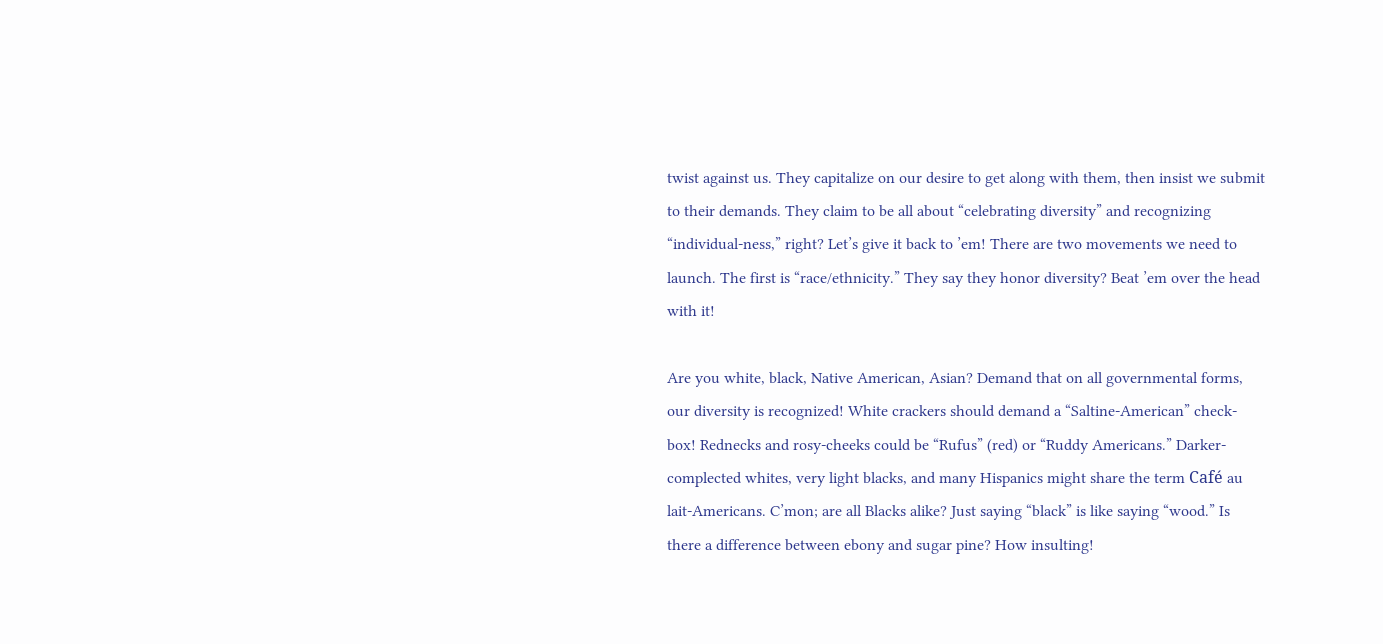twist against us. They capitalize on our desire to get along with them, then insist we submit to their demands. They claim to be all about “celebrating diversity” and recognizing “individual-ness,” right? Let’s give it back to ’em! There are two movements we need to launch. The first is “race/ethnicity.” They say they honor diversity? Beat ’em over the head with it!

Are you white, black, Native American, Asian? Demand that on all governmental forms, our diversity is recognized! White crackers should demand a “Saltine-American” check-box! Rednecks and rosy-cheeks could be “Rufus” (red) or “Ruddy Americans.” Darker-complected whites, very light blacks, and many Hispanics might share the term Café au lait-Americans. C’mon; are all Blacks alike? Just saying “black” is like saying “wood.” Is there a difference between ebony and sugar pine? How insulting!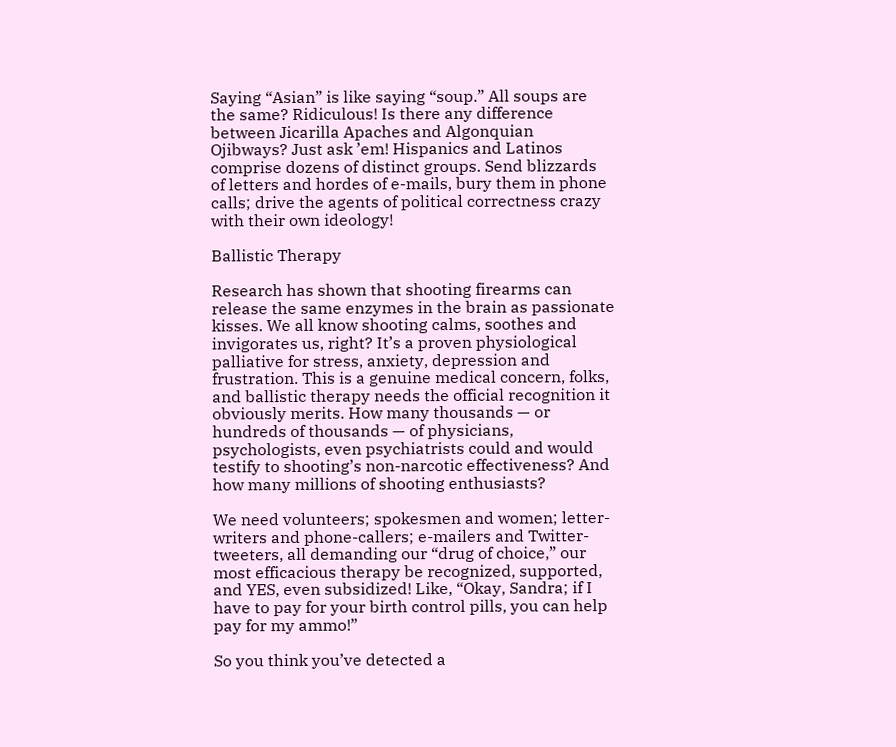Saying “Asian” is like saying “soup.” All soups are the same? Ridiculous! Is there any difference between Jicarilla Apaches and Algonquian Ojibways? Just ask ’em! Hispanics and Latinos comprise dozens of distinct groups. Send blizzards of letters and hordes of e-mails, bury them in phone calls; drive the agents of political correctness crazy with their own ideology!

Ballistic Therapy

Research has shown that shooting firearms can release the same enzymes in the brain as passionate kisses. We all know shooting calms, soothes and invigorates us, right? It’s a proven physiological palliative for stress, anxiety, depression and frustration. This is a genuine medical concern, folks, and ballistic therapy needs the official recognition it obviously merits. How many thousands — or hundreds of thousands — of physicians, psychologists, even psychiatrists could and would testify to shooting’s non-narcotic effectiveness? And how many millions of shooting enthusiasts?

We need volunteers; spokesmen and women; letter-writers and phone-callers; e-mailers and Twitter-tweeters, all demanding our “drug of choice,” our most efficacious therapy be recognized, supported, and YES, even subsidized! Like, “Okay, Sandra; if I have to pay for your birth control pills, you can help pay for my ammo!”

So you think you’ve detected a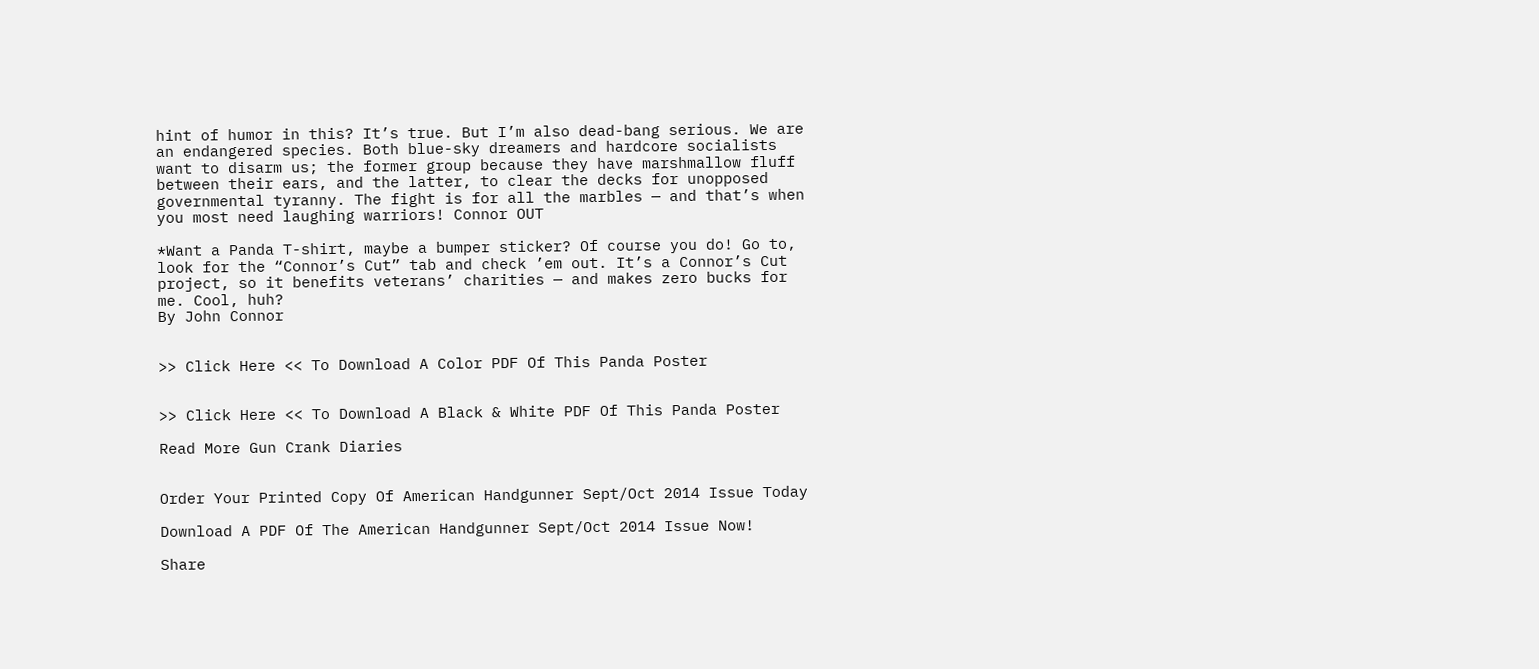hint of humor in this? It’s true. But I’m also dead-bang serious. We are an endangered species. Both blue-sky dreamers and hardcore socialists want to disarm us; the former group because they have marshmallow fluff between their ears, and the latter, to clear the decks for unopposed governmental tyranny. The fight is for all the marbles — and that’s when you most need laughing warriors! Connor OUT

*Want a Panda T-shirt, maybe a bumper sticker? Of course you do! Go to, look for the “Connor’s Cut” tab and check ’em out. It’s a Connor’s Cut project, so it benefits veterans’ charities — and makes zero bucks for me. Cool, huh?
By John Connor


>> Click Here << To Download A Color PDF Of This Panda Poster


>> Click Here << To Download A Black & White PDF Of This Panda Poster

Read More Gun Crank Diaries


Order Your Printed Copy Of American Handgunner Sept/Oct 2014 Issue Today

Download A PDF Of The American Handgunner Sept/Oct 2014 Issue Now!

Share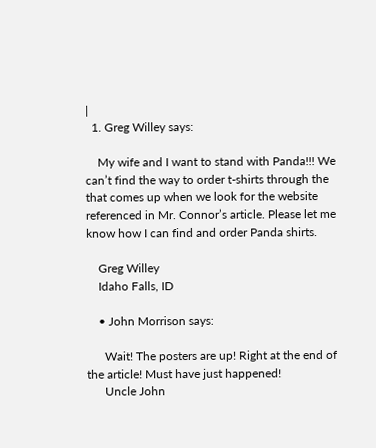|
  1. Greg Willey says:

    My wife and I want to stand with Panda!!! We can’t find the way to order t-shirts through the that comes up when we look for the website referenced in Mr. Connor’s article. Please let me know how I can find and order Panda shirts.

    Greg Willey
    Idaho Falls, ID

    • John Morrison says:

      Wait! The posters are up! Right at the end of the article! Must have just happened!
      Uncle John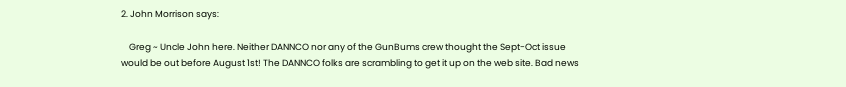2. John Morrison says:

    Greg ~ Uncle John here. Neither DANNCO nor any of the GunBums crew thought the Sept-Oct issue would be out before August 1st! The DANNCO folks are scrambling to get it up on the web site. Bad news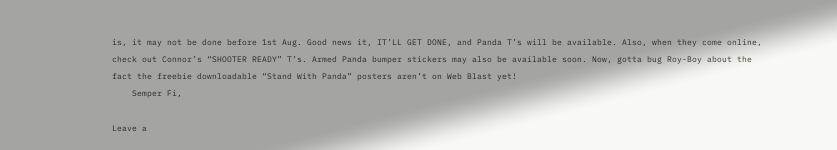is, it may not be done before 1st Aug. Good news it, IT’LL GET DONE, and Panda T’s will be available. Also, when they come online, check out Connor’s “SHOOTER READY” T’s. Armed Panda bumper stickers may also be available soon. Now, gotta bug Roy-Boy about the fact the freebie downloadable “Stand With Panda” posters aren’t on Web Blast yet!
    Semper Fi,

Leave a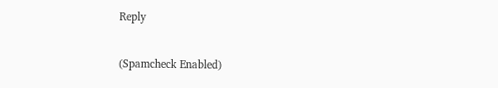Reply

(Spamcheck Enabled)